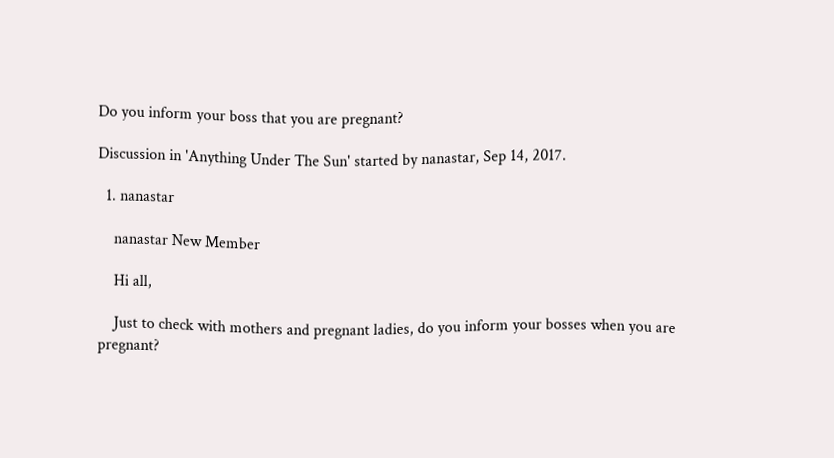Do you inform your boss that you are pregnant?

Discussion in 'Anything Under The Sun' started by nanastar, Sep 14, 2017.

  1. nanastar

    nanastar New Member

    Hi all,

    Just to check with mothers and pregnant ladies, do you inform your bosses when you are pregnant?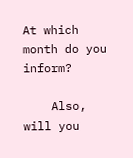At which month do you inform?

    Also, will you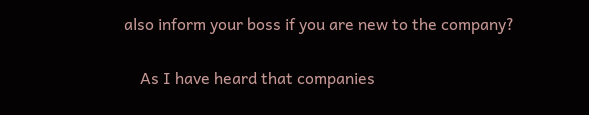also inform your boss if you are new to the company?

    As I have heard that companies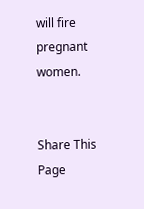will fire pregnant women.


Share This Page